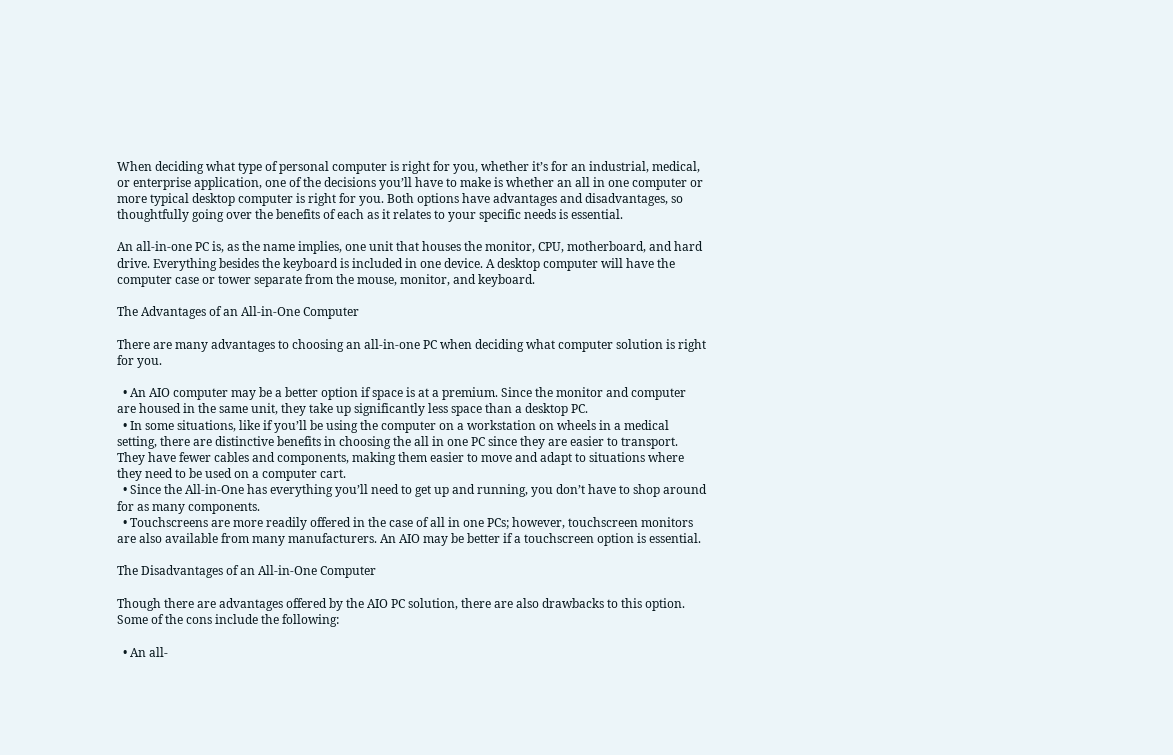When deciding what type of personal computer is right for you, whether it’s for an industrial, medical, or enterprise application, one of the decisions you’ll have to make is whether an all in one computer or more typical desktop computer is right for you. Both options have advantages and disadvantages, so thoughtfully going over the benefits of each as it relates to your specific needs is essential.

An all-in-one PC is, as the name implies, one unit that houses the monitor, CPU, motherboard, and hard drive. Everything besides the keyboard is included in one device. A desktop computer will have the computer case or tower separate from the mouse, monitor, and keyboard.

The Advantages of an All-in-One Computer

There are many advantages to choosing an all-in-one PC when deciding what computer solution is right for you.

  • An AIO computer may be a better option if space is at a premium. Since the monitor and computer are housed in the same unit, they take up significantly less space than a desktop PC.
  • In some situations, like if you’ll be using the computer on a workstation on wheels in a medical setting, there are distinctive benefits in choosing the all in one PC since they are easier to transport. They have fewer cables and components, making them easier to move and adapt to situations where they need to be used on a computer cart.
  • Since the All-in-One has everything you’ll need to get up and running, you don’t have to shop around for as many components.
  • Touchscreens are more readily offered in the case of all in one PCs; however, touchscreen monitors are also available from many manufacturers. An AIO may be better if a touchscreen option is essential.

The Disadvantages of an All-in-One Computer

Though there are advantages offered by the AIO PC solution, there are also drawbacks to this option. Some of the cons include the following:

  • An all-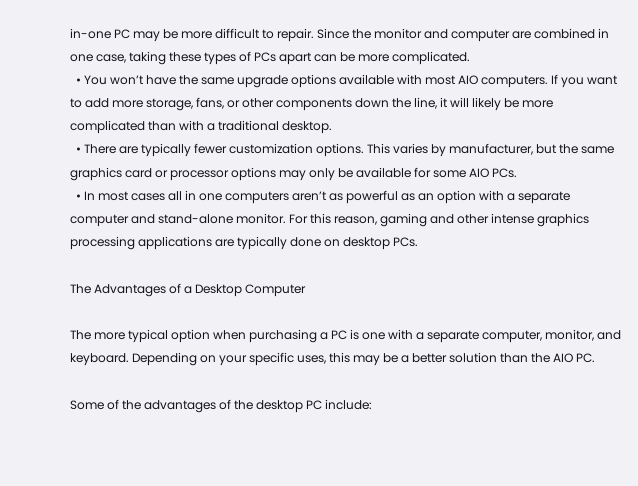in-one PC may be more difficult to repair. Since the monitor and computer are combined in one case, taking these types of PCs apart can be more complicated.
  • You won’t have the same upgrade options available with most AIO computers. If you want to add more storage, fans, or other components down the line, it will likely be more complicated than with a traditional desktop.
  • There are typically fewer customization options. This varies by manufacturer, but the same graphics card or processor options may only be available for some AIO PCs.
  • In most cases all in one computers aren’t as powerful as an option with a separate computer and stand-alone monitor. For this reason, gaming and other intense graphics processing applications are typically done on desktop PCs.

The Advantages of a Desktop Computer

The more typical option when purchasing a PC is one with a separate computer, monitor, and keyboard. Depending on your specific uses, this may be a better solution than the AIO PC.

Some of the advantages of the desktop PC include: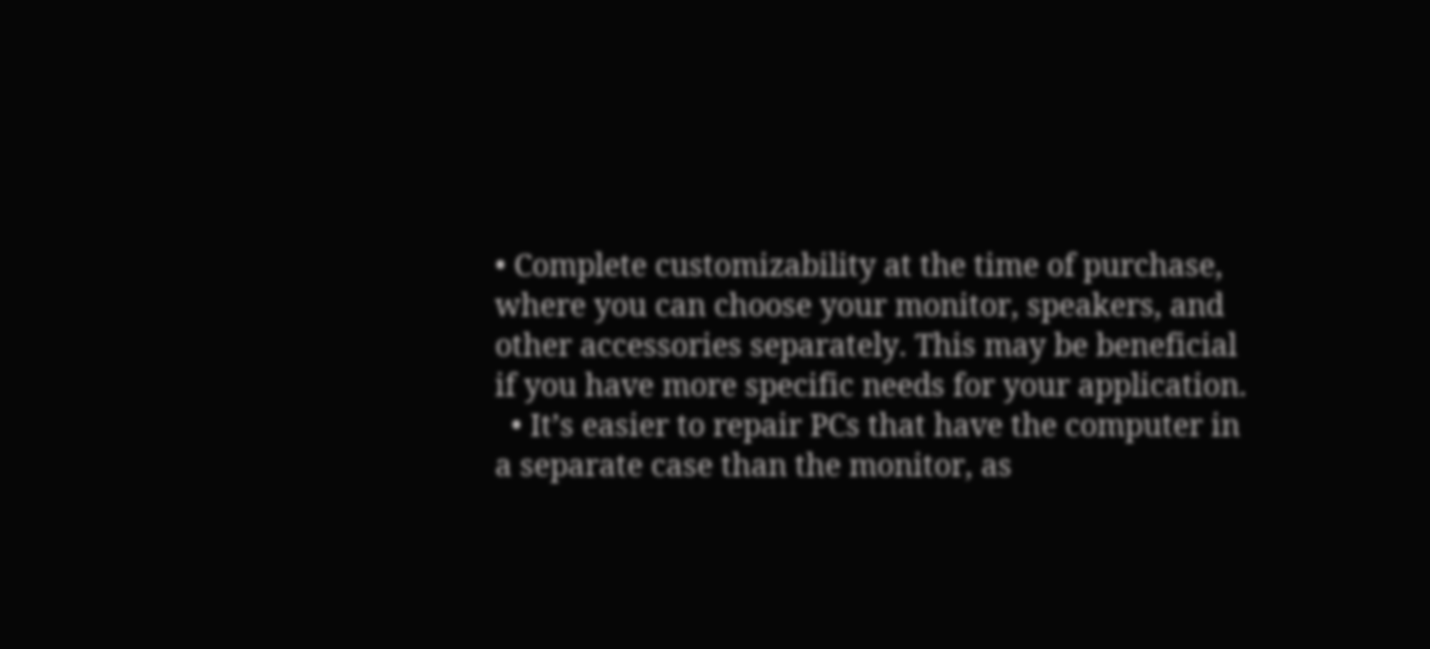• Complete customizability at the time of purchase, where you can choose your monitor, speakers, and other accessories separately. This may be beneficial if you have more specific needs for your application.
  • It’s easier to repair PCs that have the computer in a separate case than the monitor, as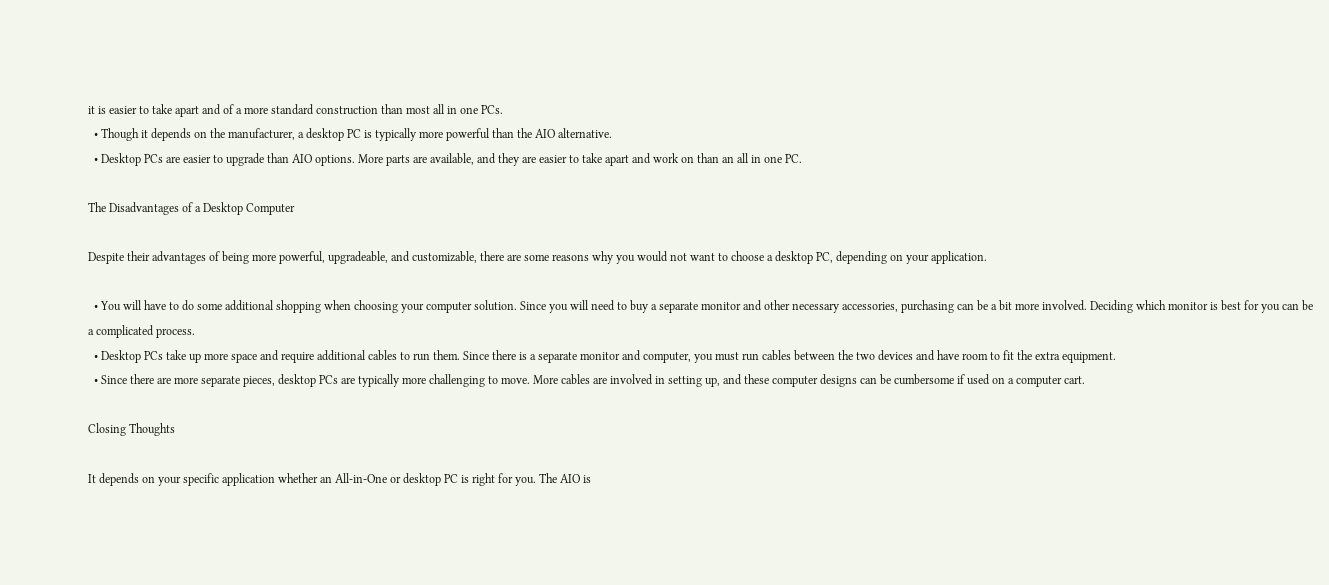it is easier to take apart and of a more standard construction than most all in one PCs.
  • Though it depends on the manufacturer, a desktop PC is typically more powerful than the AIO alternative.
  • Desktop PCs are easier to upgrade than AIO options. More parts are available, and they are easier to take apart and work on than an all in one PC.

The Disadvantages of a Desktop Computer

Despite their advantages of being more powerful, upgradeable, and customizable, there are some reasons why you would not want to choose a desktop PC, depending on your application.

  • You will have to do some additional shopping when choosing your computer solution. Since you will need to buy a separate monitor and other necessary accessories, purchasing can be a bit more involved. Deciding which monitor is best for you can be a complicated process.
  • Desktop PCs take up more space and require additional cables to run them. Since there is a separate monitor and computer, you must run cables between the two devices and have room to fit the extra equipment.
  • Since there are more separate pieces, desktop PCs are typically more challenging to move. More cables are involved in setting up, and these computer designs can be cumbersome if used on a computer cart.

Closing Thoughts

It depends on your specific application whether an All-in-One or desktop PC is right for you. The AIO is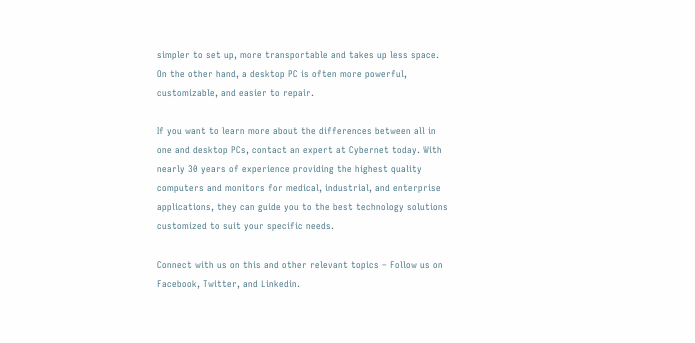simpler to set up, more transportable and takes up less space. On the other hand, a desktop PC is often more powerful, customizable, and easier to repair.

If you want to learn more about the differences between all in one and desktop PCs, contact an expert at Cybernet today. With nearly 30 years of experience providing the highest quality computers and monitors for medical, industrial, and enterprise applications, they can guide you to the best technology solutions customized to suit your specific needs.

Connect with us on this and other relevant topics – Follow us on Facebook, Twitter, and Linkedin.